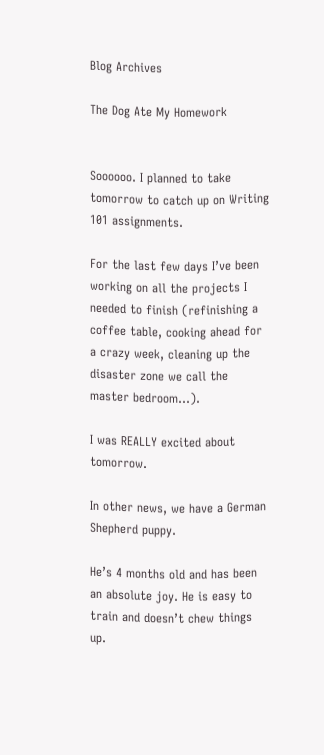Blog Archives

The Dog Ate My Homework


Soooooo. I planned to take tomorrow to catch up on Writing 101 assignments.

For the last few days I’ve been working on all the projects I needed to finish (refinishing a coffee table, cooking ahead for a crazy week, cleaning up the disaster zone we call the master bedroom…).

I was REALLY excited about tomorrow.

In other news, we have a German Shepherd puppy.

He’s 4 months old and has been an absolute joy. He is easy to train and doesn’t chew things up.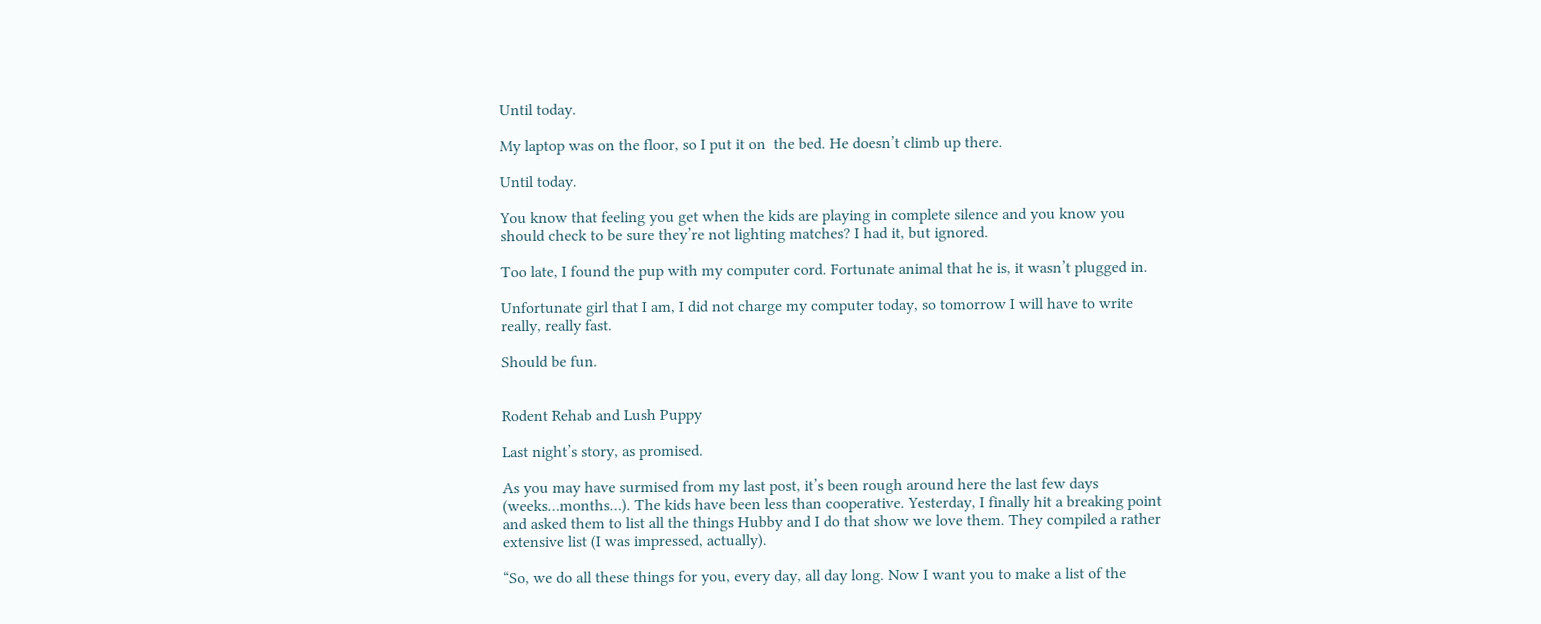Until today.

My laptop was on the floor, so I put it on  the bed. He doesn’t climb up there.

Until today.

You know that feeling you get when the kids are playing in complete silence and you know you should check to be sure they’re not lighting matches? I had it, but ignored.

Too late, I found the pup with my computer cord. Fortunate animal that he is, it wasn’t plugged in.

Unfortunate girl that I am, I did not charge my computer today, so tomorrow I will have to write really, really fast.

Should be fun.


Rodent Rehab and Lush Puppy

Last night’s story, as promised.

As you may have surmised from my last post, it’s been rough around here the last few days (weeks…months…). The kids have been less than cooperative. Yesterday, I finally hit a breaking point and asked them to list all the things Hubby and I do that show we love them. They compiled a rather extensive list (I was impressed, actually).

“So, we do all these things for you, every day, all day long. Now I want you to make a list of the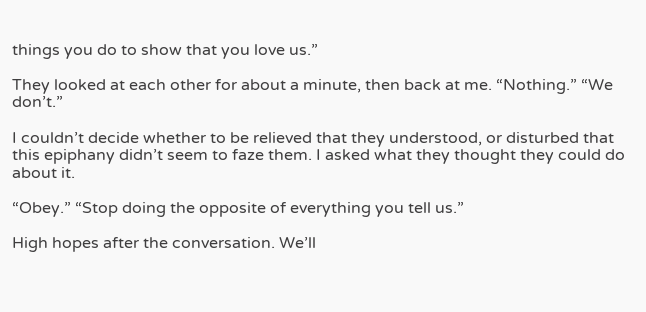things you do to show that you love us.”

They looked at each other for about a minute, then back at me. “Nothing.” “We don’t.”

I couldn’t decide whether to be relieved that they understood, or disturbed that this epiphany didn’t seem to faze them. I asked what they thought they could do about it.

“Obey.” “Stop doing the opposite of everything you tell us.”

High hopes after the conversation. We’ll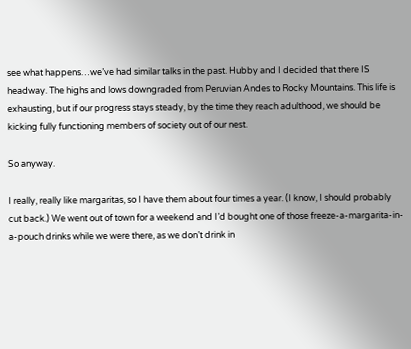see what happens…we’ve had similar talks in the past. Hubby and I decided that there IS headway. The highs and lows downgraded from Peruvian Andes to Rocky Mountains. This life is exhausting, but if our progress stays steady, by the time they reach adulthood, we should be kicking fully functioning members of society out of our nest.

So anyway.

I really, really like margaritas, so I have them about four times a year. (I know, I should probably cut back.) We went out of town for a weekend and I’d bought one of those freeze-a-margarita-in-a-pouch drinks while we were there, as we don’t drink in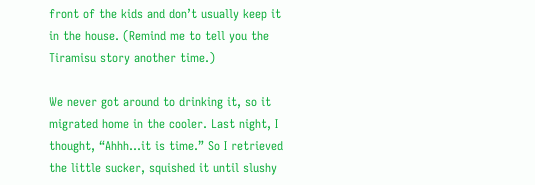front of the kids and don’t usually keep it in the house. (Remind me to tell you the Tiramisu story another time.)

We never got around to drinking it, so it migrated home in the cooler. Last night, I thought, “Ahhh…it is time.” So I retrieved the little sucker, squished it until slushy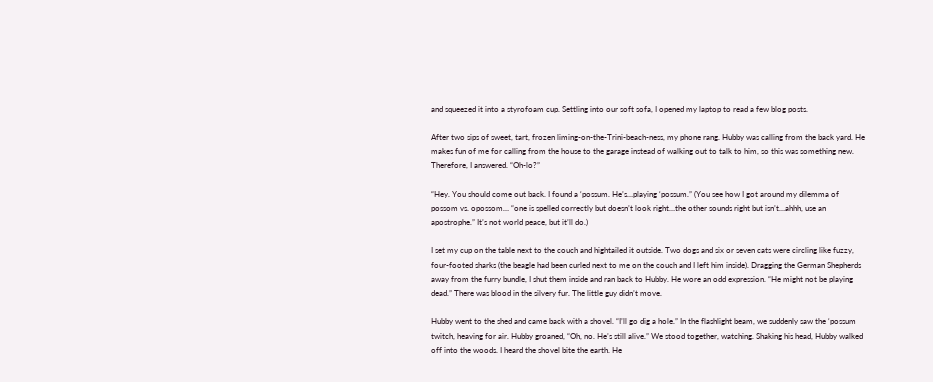and squeezed it into a styrofoam cup. Settling into our soft sofa, I opened my laptop to read a few blog posts.

After two sips of sweet, tart, frozen liming-on-the-Trini-beach-ness, my phone rang. Hubby was calling from the back yard. He makes fun of me for calling from the house to the garage instead of walking out to talk to him, so this was something new. Therefore, I answered. “Oh-lo?”

“Hey. You should come out back. I found a ‘possum. He’s…playing ‘possum.” (You see how I got around my dilemma of possom vs. opossom… “one is spelled correctly but doesn’t look right…the other sounds right but isn’t…ahhh, use an apostrophe.” It’s not world peace, but it’ll do.)

I set my cup on the table next to the couch and hightailed it outside. Two dogs and six or seven cats were circling like fuzzy, four-footed sharks (the beagle had been curled next to me on the couch and I left him inside). Dragging the German Shepherds away from the furry bundle, I shut them inside and ran back to Hubby. He wore an odd expression. “He might not be playing dead.” There was blood in the silvery fur. The little guy didn’t move.

Hubby went to the shed and came back with a shovel. “I’ll go dig a hole.” In the flashlight beam, we suddenly saw the ‘possum twitch, heaving for air. Hubby groaned, “Oh, no. He’s still alive.” We stood together, watching. Shaking his head, Hubby walked off into the woods. I heard the shovel bite the earth. He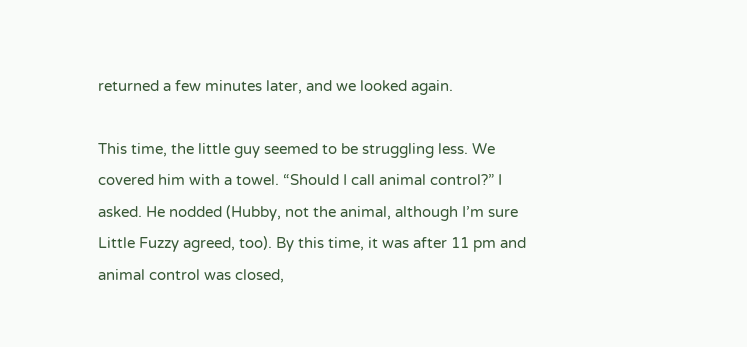returned a few minutes later, and we looked again.

This time, the little guy seemed to be struggling less. We covered him with a towel. “Should I call animal control?” I asked. He nodded (Hubby, not the animal, although I’m sure Little Fuzzy agreed, too). By this time, it was after 11 pm and animal control was closed,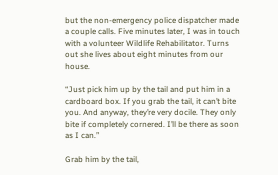but the non-emergency police dispatcher made a couple calls. Five minutes later, I was in touch with a volunteer Wildlife Rehabilitator. Turns out she lives about eight minutes from our house.

“Just pick him up by the tail and put him in a cardboard box. If you grab the tail, it can’t bite you. And anyway, they’re very docile. They only bite if completely cornered. I’ll be there as soon as I can.”

Grab him by the tail,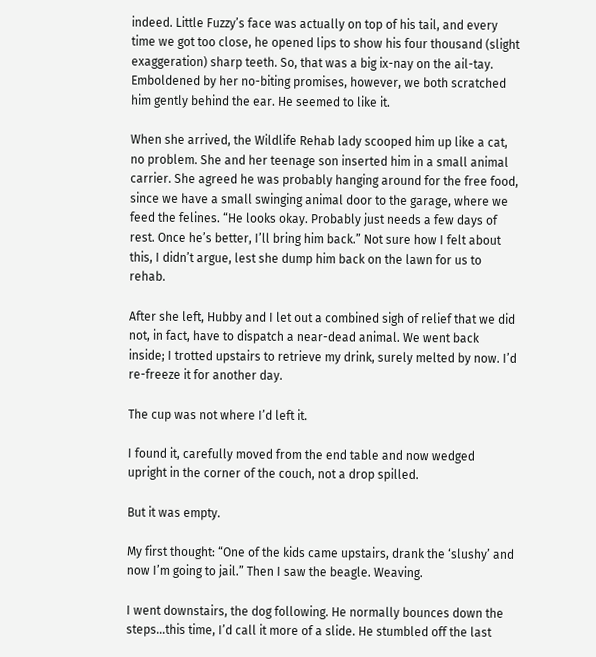indeed. Little Fuzzy’s face was actually on top of his tail, and every time we got too close, he opened lips to show his four thousand (slight exaggeration) sharp teeth. So, that was a big ix-nay on the ail-tay. Emboldened by her no-biting promises, however, we both scratched him gently behind the ear. He seemed to like it.

When she arrived, the Wildlife Rehab lady scooped him up like a cat, no problem. She and her teenage son inserted him in a small animal carrier. She agreed he was probably hanging around for the free food, since we have a small swinging animal door to the garage, where we feed the felines. “He looks okay. Probably just needs a few days of rest. Once he’s better, I’ll bring him back.” Not sure how I felt about this, I didn’t argue, lest she dump him back on the lawn for us to rehab.

After she left, Hubby and I let out a combined sigh of relief that we did not, in fact, have to dispatch a near-dead animal. We went back inside; I trotted upstairs to retrieve my drink, surely melted by now. I’d re-freeze it for another day.

The cup was not where I’d left it.

I found it, carefully moved from the end table and now wedged upright in the corner of the couch, not a drop spilled.

But it was empty.

My first thought: “One of the kids came upstairs, drank the ‘slushy’ and now I’m going to jail.” Then I saw the beagle. Weaving.

I went downstairs, the dog following. He normally bounces down the steps…this time, I’d call it more of a slide. He stumbled off the last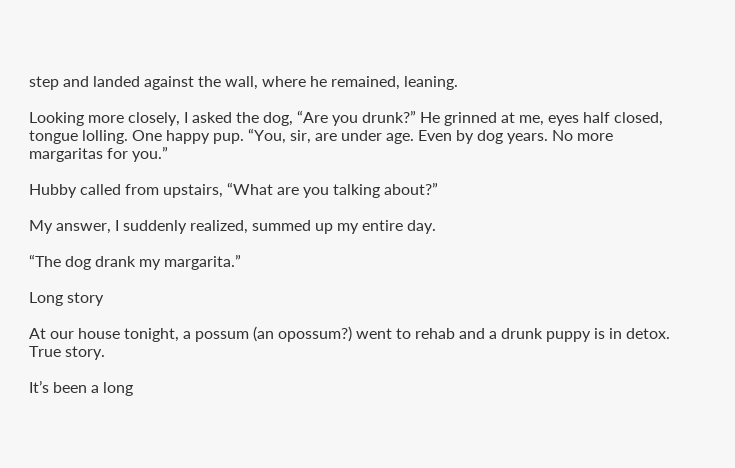step and landed against the wall, where he remained, leaning.

Looking more closely, I asked the dog, “Are you drunk?” He grinned at me, eyes half closed, tongue lolling. One happy pup. “You, sir, are under age. Even by dog years. No more margaritas for you.”

Hubby called from upstairs, “What are you talking about?”

My answer, I suddenly realized, summed up my entire day.

“The dog drank my margarita.”

Long story

At our house tonight, a possum (an opossum?) went to rehab and a drunk puppy is in detox. True story.

It’s been a long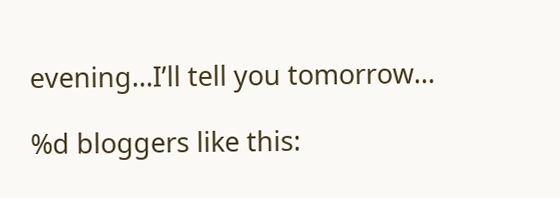evening…I’ll tell you tomorrow…

%d bloggers like this: